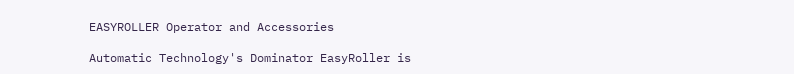EASYROLLER Operator and Accessories

Automatic Technology's Dominator EasyRoller is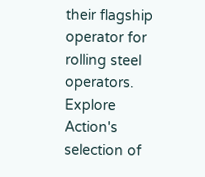their flagship operator for rolling steel operators. Explore Action's selection of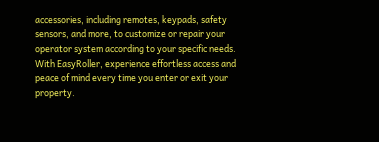accessories, including remotes, keypads, safety sensors, and more, to customize or repair your operator system according to your specific needs. With EasyRoller, experience effortless access and peace of mind every time you enter or exit your property.